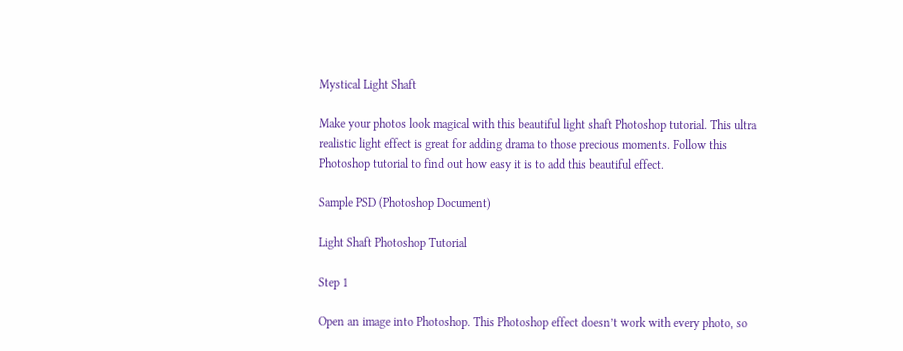Mystical Light Shaft

Make your photos look magical with this beautiful light shaft Photoshop tutorial. This ultra realistic light effect is great for adding drama to those precious moments. Follow this Photoshop tutorial to find out how easy it is to add this beautiful effect.

Sample PSD (Photoshop Document)

Light Shaft Photoshop Tutorial

Step 1

Open an image into Photoshop. This Photoshop effect doesn’t work with every photo, so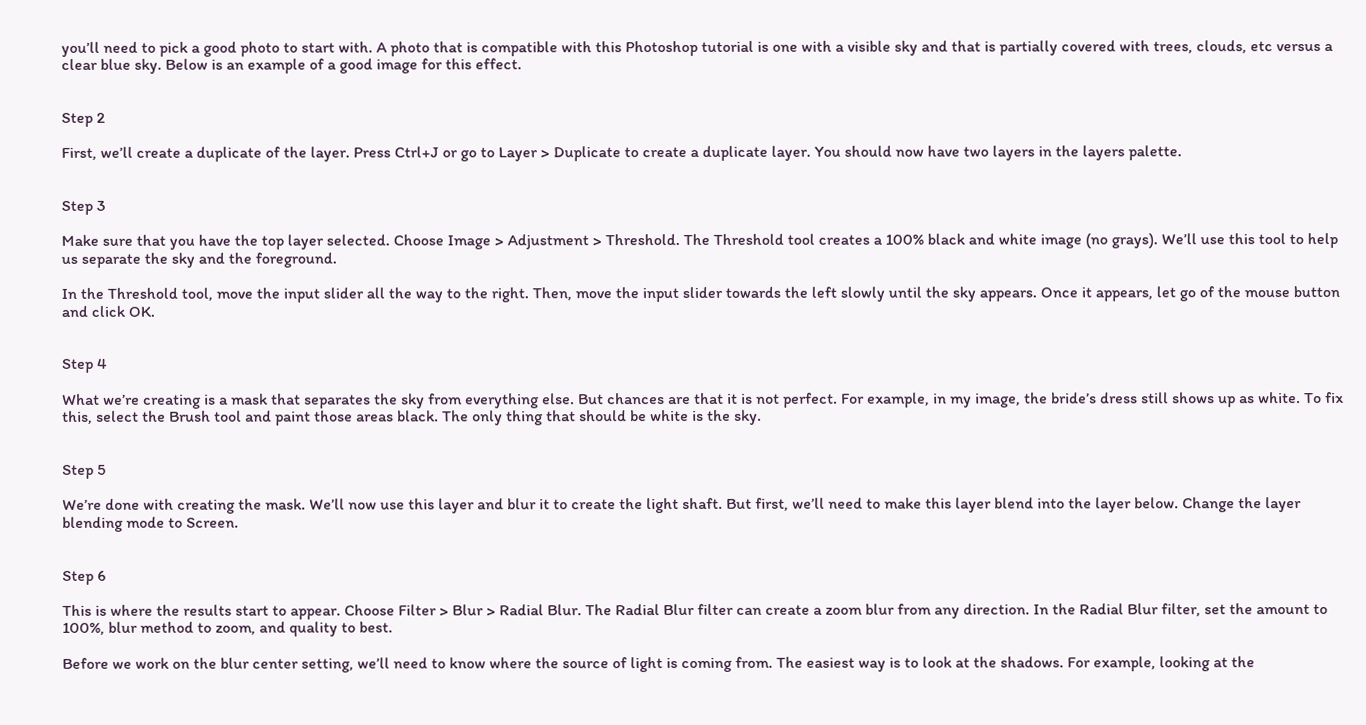you’ll need to pick a good photo to start with. A photo that is compatible with this Photoshop tutorial is one with a visible sky and that is partially covered with trees, clouds, etc versus a clear blue sky. Below is an example of a good image for this effect.


Step 2

First, we’ll create a duplicate of the layer. Press Ctrl+J or go to Layer > Duplicate to create a duplicate layer. You should now have two layers in the layers palette.


Step 3

Make sure that you have the top layer selected. Choose Image > Adjustment > Threshold. The Threshold tool creates a 100% black and white image (no grays). We’ll use this tool to help us separate the sky and the foreground.

In the Threshold tool, move the input slider all the way to the right. Then, move the input slider towards the left slowly until the sky appears. Once it appears, let go of the mouse button and click OK.


Step 4

What we’re creating is a mask that separates the sky from everything else. But chances are that it is not perfect. For example, in my image, the bride’s dress still shows up as white. To fix this, select the Brush tool and paint those areas black. The only thing that should be white is the sky.


Step 5

We’re done with creating the mask. We’ll now use this layer and blur it to create the light shaft. But first, we’ll need to make this layer blend into the layer below. Change the layer blending mode to Screen.


Step 6

This is where the results start to appear. Choose Filter > Blur > Radial Blur. The Radial Blur filter can create a zoom blur from any direction. In the Radial Blur filter, set the amount to 100%, blur method to zoom, and quality to best.

Before we work on the blur center setting, we’ll need to know where the source of light is coming from. The easiest way is to look at the shadows. For example, looking at the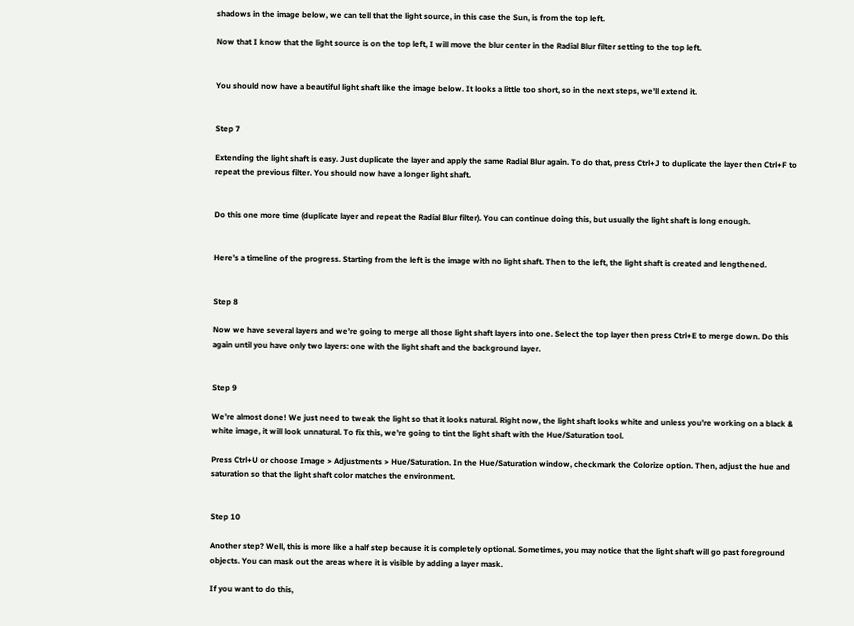shadows in the image below, we can tell that the light source, in this case the Sun, is from the top left.

Now that I know that the light source is on the top left, I will move the blur center in the Radial Blur filter setting to the top left.


You should now have a beautiful light shaft like the image below. It looks a little too short, so in the next steps, we’ll extend it.


Step 7

Extending the light shaft is easy. Just duplicate the layer and apply the same Radial Blur again. To do that, press Ctrl+J to duplicate the layer then Ctrl+F to repeat the previous filter. You should now have a longer light shaft.


Do this one more time (duplicate layer and repeat the Radial Blur filter). You can continue doing this, but usually the light shaft is long enough.


Here’s a timeline of the progress. Starting from the left is the image with no light shaft. Then to the left, the light shaft is created and lengthened.


Step 8

Now we have several layers and we’re going to merge all those light shaft layers into one. Select the top layer then press Ctrl+E to merge down. Do this again until you have only two layers: one with the light shaft and the background layer.


Step 9

We’re almost done! We just need to tweak the light so that it looks natural. Right now, the light shaft looks white and unless you’re working on a black & white image, it will look unnatural. To fix this, we’re going to tint the light shaft with the Hue/Saturation tool.

Press Ctrl+U or choose Image > Adjustments > Hue/Saturation. In the Hue/Saturation window, checkmark the Colorize option. Then, adjust the hue and saturation so that the light shaft color matches the environment.


Step 10

Another step? Well, this is more like a half step because it is completely optional. Sometimes, you may notice that the light shaft will go past foreground objects. You can mask out the areas where it is visible by adding a layer mask.

If you want to do this,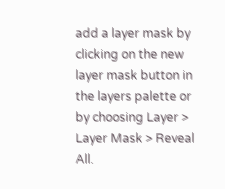add a layer mask by clicking on the new layer mask button in the layers palette or by choosing Layer > Layer Mask > Reveal All.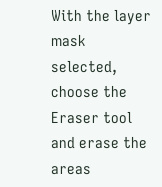With the layer mask selected, choose the Eraser tool and erase the areas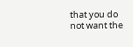that you do not want the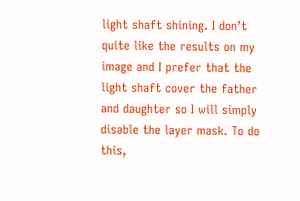light shaft shining. I don’t quite like the results on my image and I prefer that the light shaft cover the father and daughter so I will simply disable the layer mask. To do this,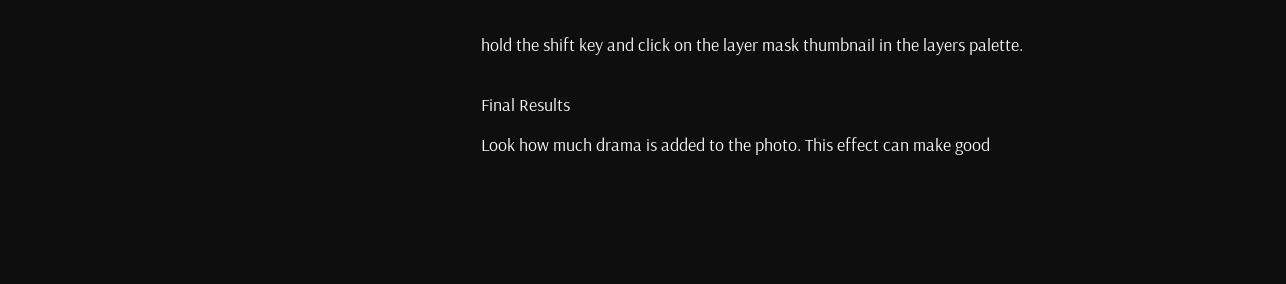hold the shift key and click on the layer mask thumbnail in the layers palette.


Final Results

Look how much drama is added to the photo. This effect can make good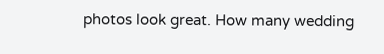photos look great. How many wedding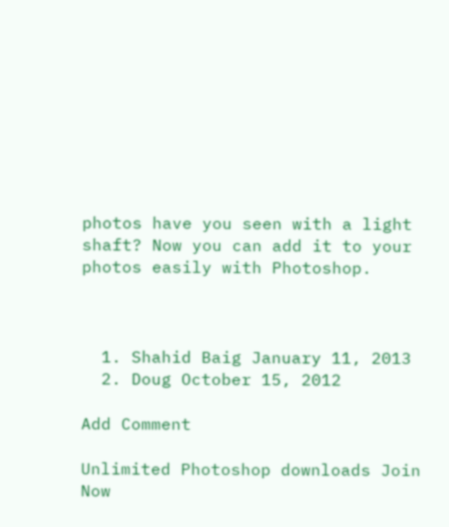photos have you seen with a light shaft? Now you can add it to your photos easily with Photoshop.



  1. Shahid Baig January 11, 2013
  2. Doug October 15, 2012

Add Comment

Unlimited Photoshop downloads Join Now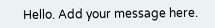Hello. Add your message here.